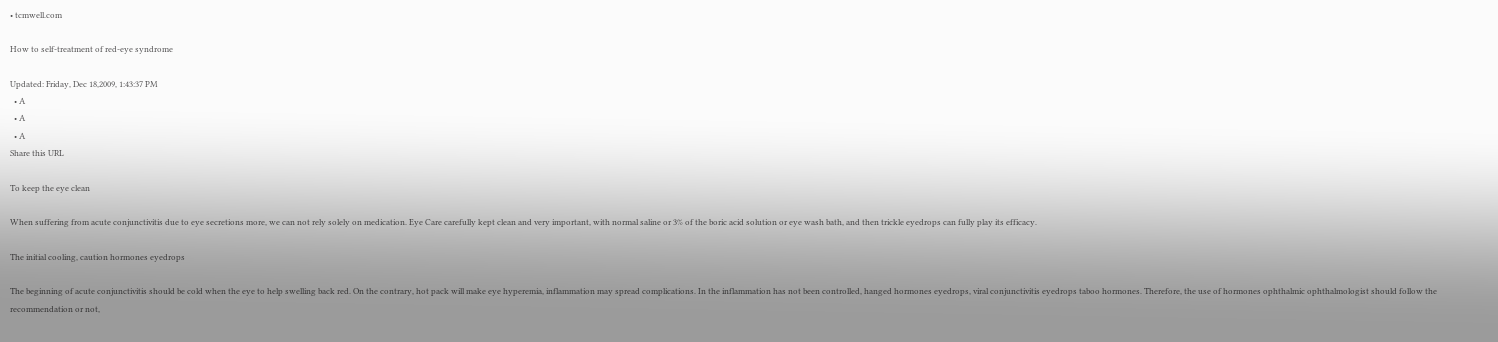• tcmwell.com

How to self-treatment of red-eye syndrome

Updated: Friday, Dec 18,2009, 1:43:37 PM
  • A
  • A
  • A
Share this URL

To keep the eye clean

When suffering from acute conjunctivitis due to eye secretions more, we can not rely solely on medication. Eye Care carefully kept clean and very important, with normal saline or 3% of the boric acid solution or eye wash bath, and then trickle eyedrops can fully play its efficacy.

The initial cooling, caution hormones eyedrops

The beginning of acute conjunctivitis should be cold when the eye to help swelling back red. On the contrary, hot pack will make eye hyperemia, inflammation may spread complications. In the inflammation has not been controlled, hanged hormones eyedrops, viral conjunctivitis eyedrops taboo hormones. Therefore, the use of hormones ophthalmic ophthalmologist should follow the recommendation or not,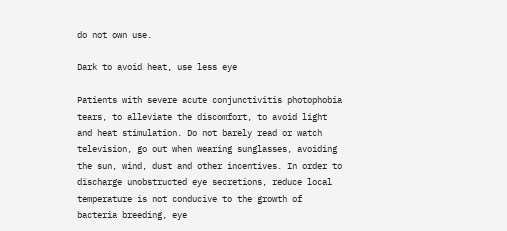do not own use.

Dark to avoid heat, use less eye

Patients with severe acute conjunctivitis photophobia tears, to alleviate the discomfort, to avoid light and heat stimulation. Do not barely read or watch television, go out when wearing sunglasses, avoiding the sun, wind, dust and other incentives. In order to discharge unobstructed eye secretions, reduce local temperature is not conducive to the growth of bacteria breeding, eye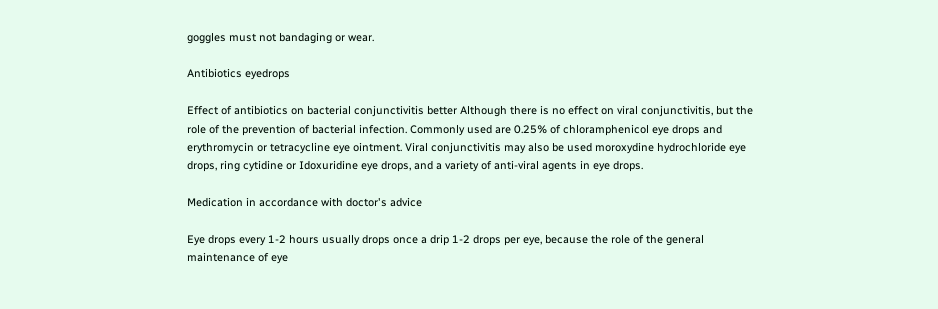goggles must not bandaging or wear.

Antibiotics eyedrops

Effect of antibiotics on bacterial conjunctivitis better Although there is no effect on viral conjunctivitis, but the role of the prevention of bacterial infection. Commonly used are 0.25% of chloramphenicol eye drops and erythromycin or tetracycline eye ointment. Viral conjunctivitis may also be used moroxydine hydrochloride eye drops, ring cytidine or Idoxuridine eye drops, and a variety of anti-viral agents in eye drops.

Medication in accordance with doctor's advice

Eye drops every 1-2 hours usually drops once a drip 1-2 drops per eye, because the role of the general maintenance of eye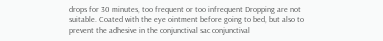drops for 30 minutes, too frequent or too infrequent Dropping are not suitable. Coated with the eye ointment before going to bed, but also to prevent the adhesive in the conjunctival sac conjunctival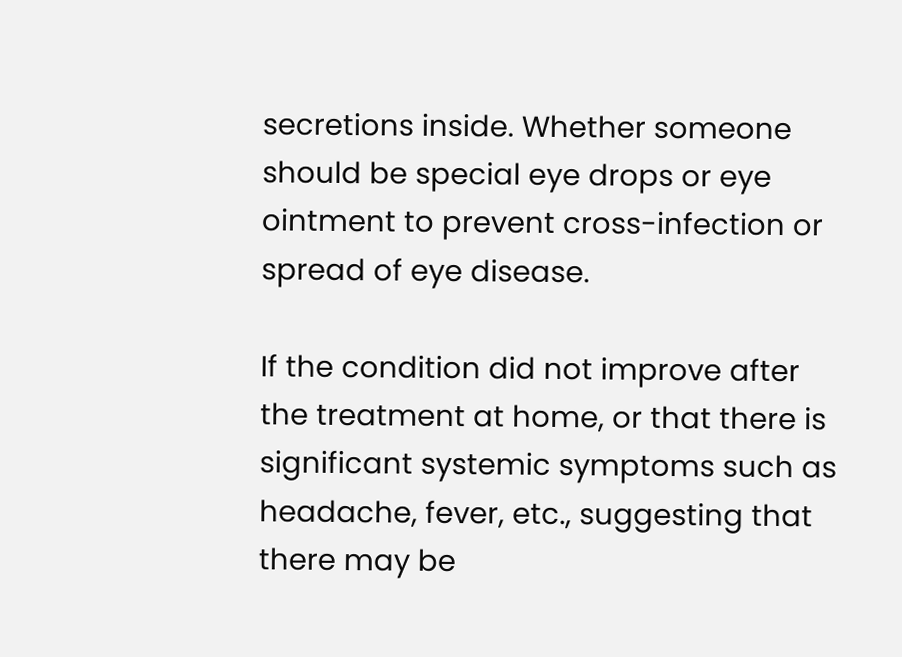secretions inside. Whether someone should be special eye drops or eye ointment to prevent cross-infection or spread of eye disease.

If the condition did not improve after the treatment at home, or that there is significant systemic symptoms such as headache, fever, etc., suggesting that there may be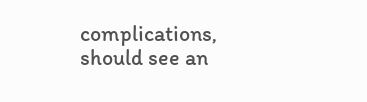complications, should see an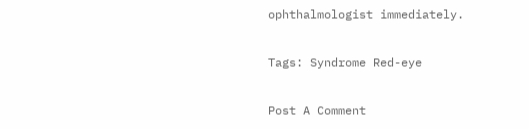ophthalmologist immediately.

Tags: Syndrome Red-eye

Post A Comment